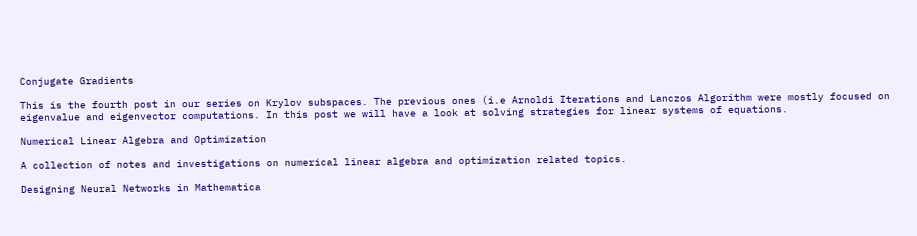Conjugate Gradients

This is the fourth post in our series on Krylov subspaces. The previous ones (i.e Arnoldi Iterations and Lanczos Algorithm were mostly focused on eigenvalue and eigenvector computations. In this post we will have a look at solving strategies for linear systems of equations.

Numerical Linear Algebra and Optimization

A collection of notes and investigations on numerical linear algebra and optimization related topics.

Designing Neural Networks in Mathematica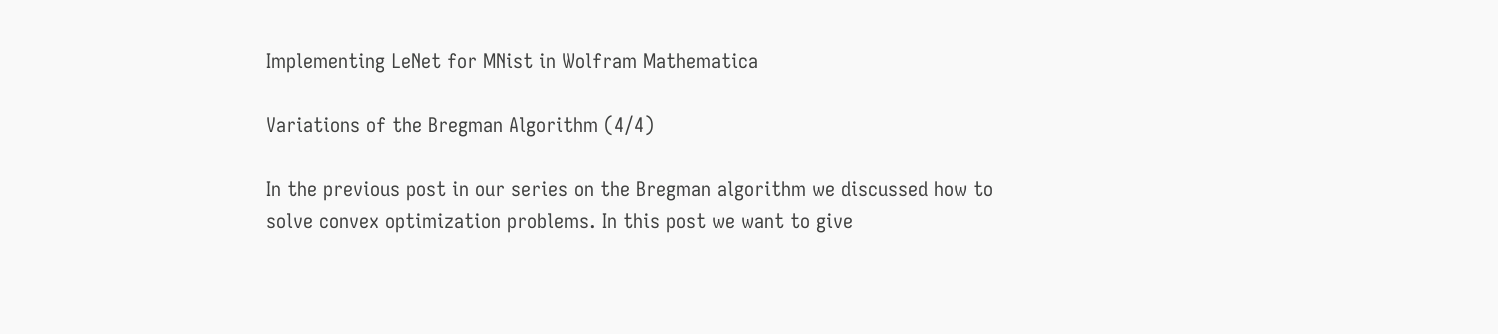Implementing LeNet for MNist in Wolfram Mathematica

Variations of the Bregman Algorithm (4/4)

In the previous post in our series on the Bregman algorithm we discussed how to solve convex optimization problems. In this post we want to give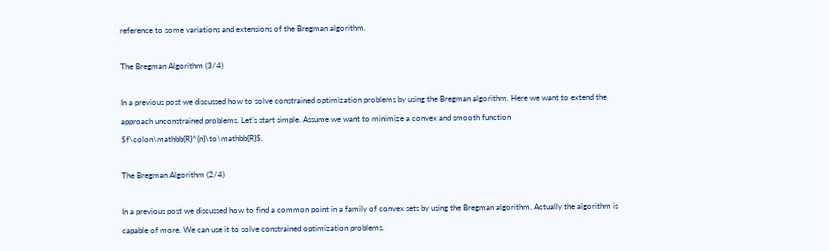reference to some variations and extensions of the Bregman algorithm.

The Bregman Algorithm (3/4)

In a previous post we discussed how to solve constrained optimization problems by using the Bregman algorithm. Here we want to extend the approach unconstrained problems. Let’s start simple. Assume we want to minimize a convex and smooth function $f\colon\mathbb{R}^{n}\to\mathbb{R}$.

The Bregman Algorithm (2/4)

In a previous post we discussed how to find a common point in a family of convex sets by using the Bregman algorithm. Actually the algorithm is capable of more. We can use it to solve constrained optimization problems.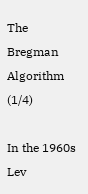The Bregman Algorithm (1/4)

In the 1960s Lev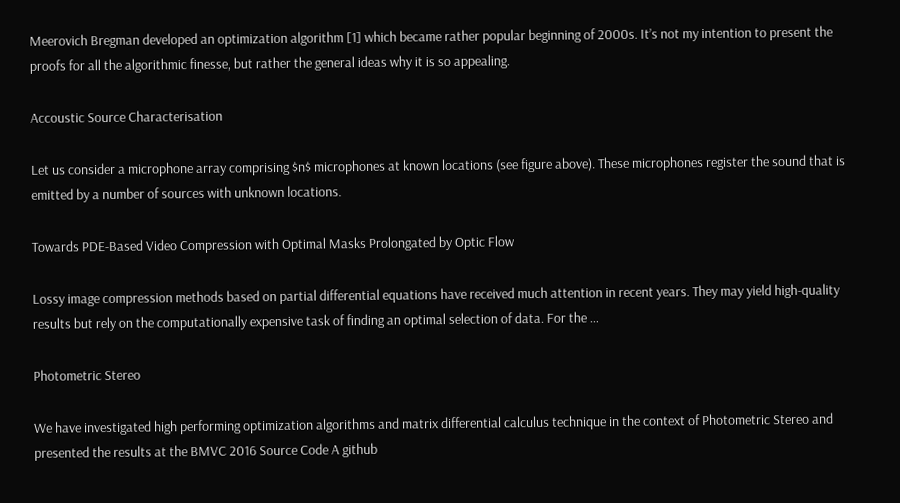Meerovich Bregman developed an optimization algorithm [1] which became rather popular beginning of 2000s. It’s not my intention to present the proofs for all the algorithmic finesse, but rather the general ideas why it is so appealing.

Accoustic Source Characterisation

Let us consider a microphone array comprising $n$ microphones at known locations (see figure above). These microphones register the sound that is emitted by a number of sources with unknown locations.

Towards PDE-Based Video Compression with Optimal Masks Prolongated by Optic Flow

Lossy image compression methods based on partial differential equations have received much attention in recent years. They may yield high-quality results but rely on the computationally expensive task of finding an optimal selection of data. For the …

Photometric Stereo

We have investigated high performing optimization algorithms and matrix differential calculus technique in the context of Photometric Stereo and presented the results at the BMVC 2016 Source Code A github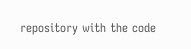repository with the code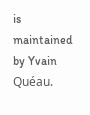is maintained by Yvain Quéau.